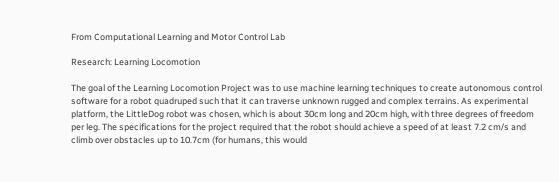From Computational Learning and Motor Control Lab

Research: Learning Locomotion

The goal of the Learning Locomotion Project was to use machine learning techniques to create autonomous control software for a robot quadruped such that it can traverse unknown rugged and complex terrains. As experimental platform, the LittleDog robot was chosen, which is about 30cm long and 20cm high, with three degrees of freedom per leg. The specifications for the project required that the robot should achieve a speed of at least 7.2 cm/s and climb over obstacles up to 10.7cm (for humans, this would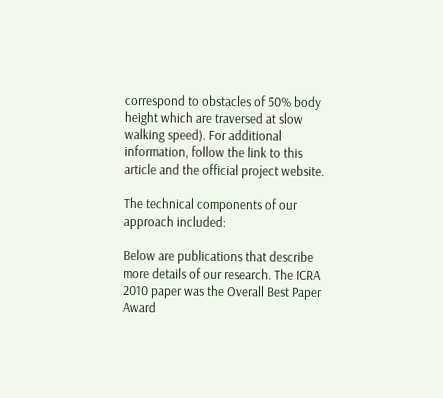correspond to obstacles of 50% body height which are traversed at slow walking speed). For additional information, follow the link to this article and the official project website.

The technical components of our approach included:

Below are publications that describe more details of our research. The ICRA 2010 paper was the Overall Best Paper Award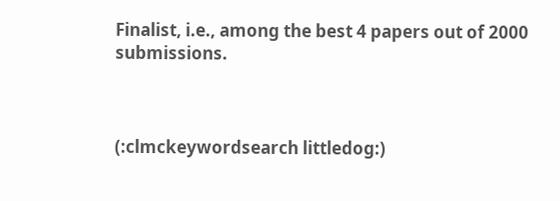Finalist, i.e., among the best 4 papers out of 2000 submissions.



(:clmckeywordsearch littledog:)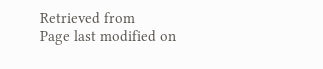Retrieved from
Page last modified on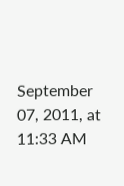September 07, 2011, at 11:33 AM